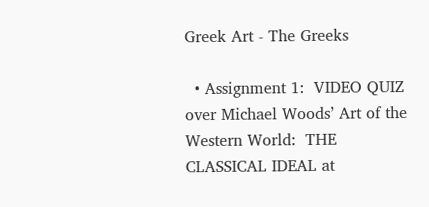Greek Art - The Greeks

  • Assignment 1:  VIDEO QUIZ over Michael Woods’ Art of the Western World:  THE CLASSICAL IDEAL at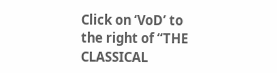Click on ‘VoD’ to the right of “THE CLASSICAL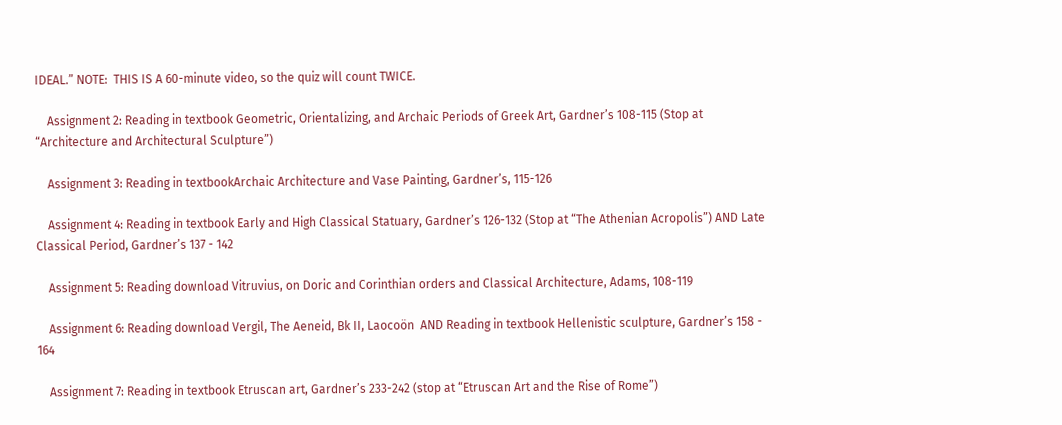IDEAL.” NOTE:  THIS IS A 60-minute video, so the quiz will count TWICE.

    Assignment 2: Reading in textbook Geometric, Orientalizing, and Archaic Periods of Greek Art, Gardner’s 108-115 (Stop at “Architecture and Architectural Sculpture”)

    Assignment 3: Reading in textbookArchaic Architecture and Vase Painting, Gardner’s, 115-126

    Assignment 4: Reading in textbook Early and High Classical Statuary, Gardner’s 126-132 (Stop at “The Athenian Acropolis”) AND Late Classical Period, Gardner’s 137 - 142

    Assignment 5: Reading download Vitruvius, on Doric and Corinthian orders and Classical Architecture, Adams, 108-119

    Assignment 6: Reading download Vergil, The Aeneid, Bk II, Laocoön  AND Reading in textbook Hellenistic sculpture, Gardner’s 158 - 164

    Assignment 7: Reading in textbook Etruscan art, Gardner’s 233-242 (stop at “Etruscan Art and the Rise of Rome”)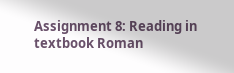Assignment 8: Reading in textbook Roman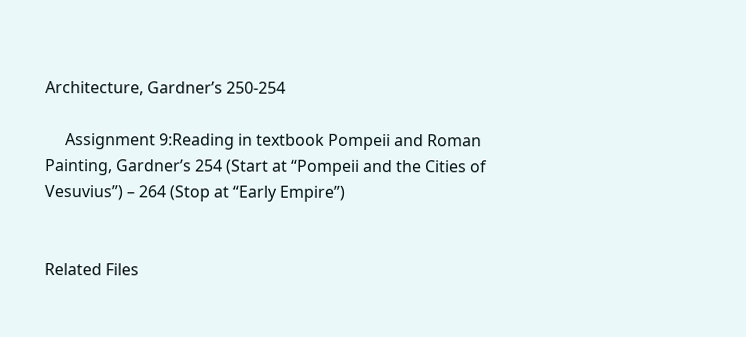Architecture, Gardner’s 250-254

     Assignment 9:Reading in textbook Pompeii and Roman Painting, Gardner’s 254 (Start at “Pompeii and the Cities of Vesuvius”) – 264 (Stop at “Early Empire”)


Related Files